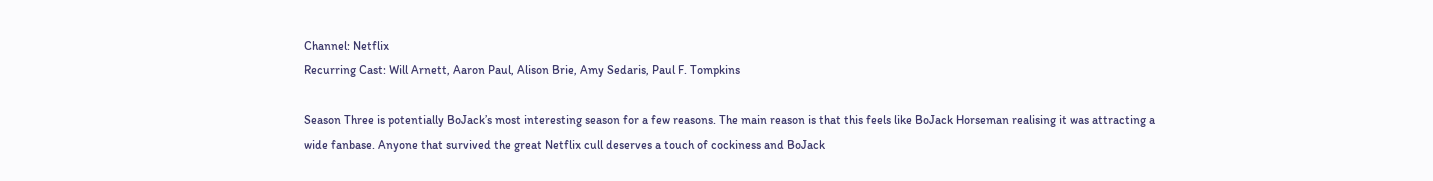Channel: Netflix
Recurring Cast: Will Arnett, Aaron Paul, Alison Brie, Amy Sedaris, Paul F. Tompkins

Season Three is potentially BoJack’s most interesting season for a few reasons. The main reason is that this feels like BoJack Horseman realising it was attracting a wide fanbase. Anyone that survived the great Netflix cull deserves a touch of cockiness and BoJack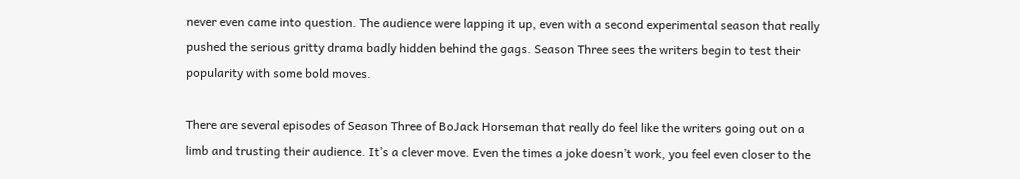never even came into question. The audience were lapping it up, even with a second experimental season that really pushed the serious gritty drama badly hidden behind the gags. Season Three sees the writers begin to test their popularity with some bold moves.

There are several episodes of Season Three of BoJack Horseman that really do feel like the writers going out on a limb and trusting their audience. It’s a clever move. Even the times a joke doesn’t work, you feel even closer to the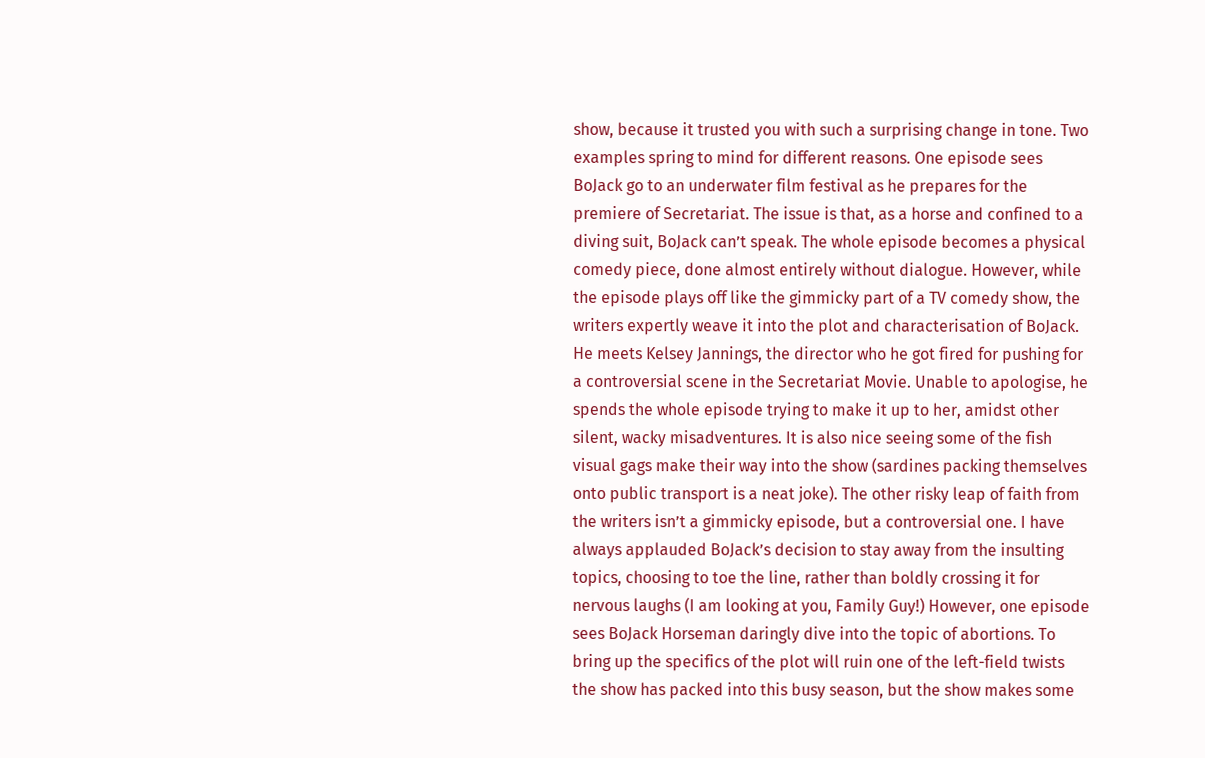show, because it trusted you with such a surprising change in tone. Two examples spring to mind for different reasons. One episode sees BoJack go to an underwater film festival as he prepares for the premiere of Secretariat. The issue is that, as a horse and confined to a diving suit, BoJack can’t speak. The whole episode becomes a physical comedy piece, done almost entirely without dialogue. However, while the episode plays off like the gimmicky part of a TV comedy show, the writers expertly weave it into the plot and characterisation of BoJack. He meets Kelsey Jannings, the director who he got fired for pushing for a controversial scene in the Secretariat Movie. Unable to apologise, he spends the whole episode trying to make it up to her, amidst other silent, wacky misadventures. It is also nice seeing some of the fish visual gags make their way into the show (sardines packing themselves onto public transport is a neat joke). The other risky leap of faith from the writers isn’t a gimmicky episode, but a controversial one. I have always applauded BoJack’s decision to stay away from the insulting topics, choosing to toe the line, rather than boldly crossing it for nervous laughs (I am looking at you, Family Guy!) However, one episode sees BoJack Horseman daringly dive into the topic of abortions. To bring up the specifics of the plot will ruin one of the left-field twists the show has packed into this busy season, but the show makes some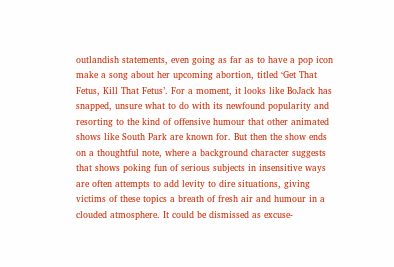outlandish statements, even going as far as to have a pop icon make a song about her upcoming abortion, titled ‘Get That Fetus, Kill That Fetus’. For a moment, it looks like BoJack has snapped, unsure what to do with its newfound popularity and resorting to the kind of offensive humour that other animated shows like South Park are known for. But then the show ends on a thoughtful note, where a background character suggests that shows poking fun of serious subjects in insensitive ways are often attempts to add levity to dire situations, giving victims of these topics a breath of fresh air and humour in a clouded atmosphere. It could be dismissed as excuse-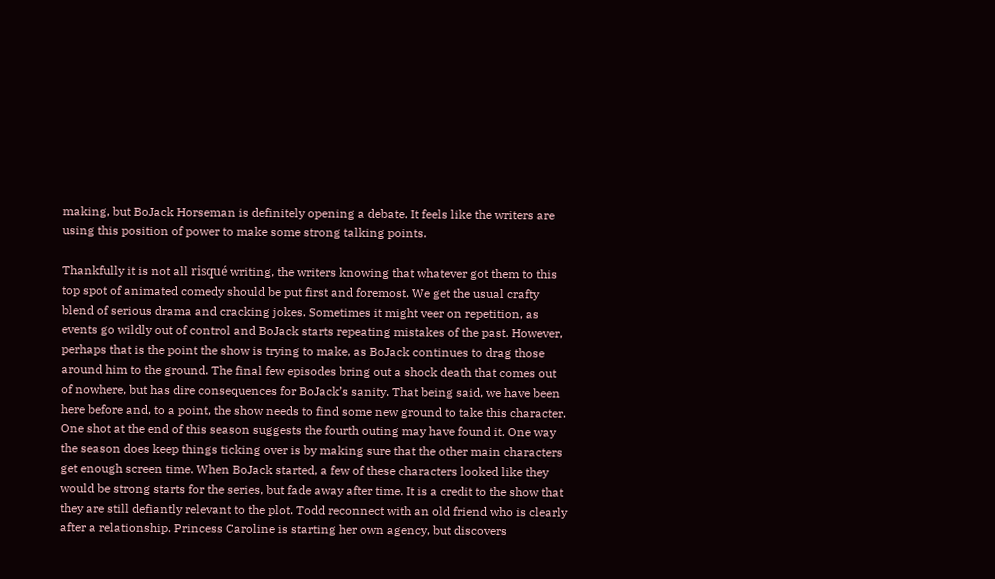making, but BoJack Horseman is definitely opening a debate. It feels like the writers are using this position of power to make some strong talking points.

Thankfully it is not all risqué writing, the writers knowing that whatever got them to this top spot of animated comedy should be put first and foremost. We get the usual crafty blend of serious drama and cracking jokes. Sometimes it might veer on repetition, as events go wildly out of control and BoJack starts repeating mistakes of the past. However, perhaps that is the point the show is trying to make, as BoJack continues to drag those around him to the ground. The final few episodes bring out a shock death that comes out of nowhere, but has dire consequences for BoJack’s sanity. That being said, we have been here before and, to a point, the show needs to find some new ground to take this character. One shot at the end of this season suggests the fourth outing may have found it. One way the season does keep things ticking over is by making sure that the other main characters get enough screen time. When BoJack started, a few of these characters looked like they would be strong starts for the series, but fade away after time. It is a credit to the show that they are still defiantly relevant to the plot. Todd reconnect with an old friend who is clearly after a relationship. Princess Caroline is starting her own agency, but discovers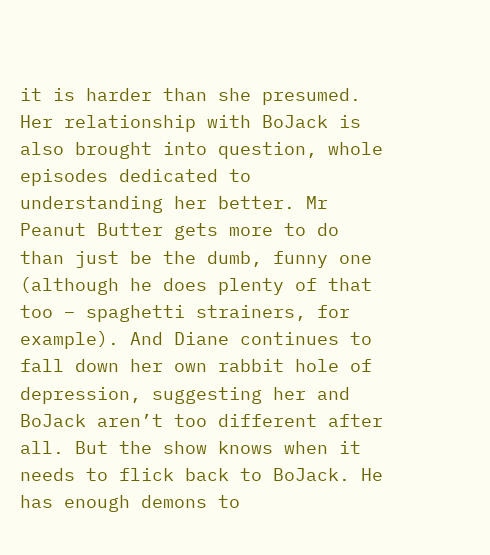it is harder than she presumed. Her relationship with BoJack is also brought into question, whole episodes dedicated to understanding her better. Mr Peanut Butter gets more to do than just be the dumb, funny one (although he does plenty of that too – spaghetti strainers, for example). And Diane continues to fall down her own rabbit hole of depression, suggesting her and BoJack aren’t too different after all. But the show knows when it needs to flick back to BoJack. He has enough demons to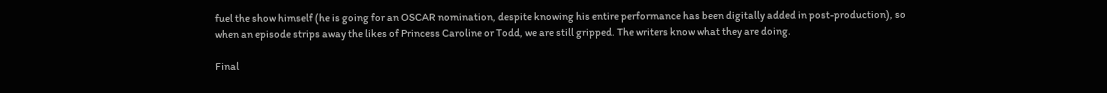fuel the show himself (he is going for an OSCAR nomination, despite knowing his entire performance has been digitally added in post-production), so when an episode strips away the likes of Princess Caroline or Todd, we are still gripped. The writers know what they are doing.

Final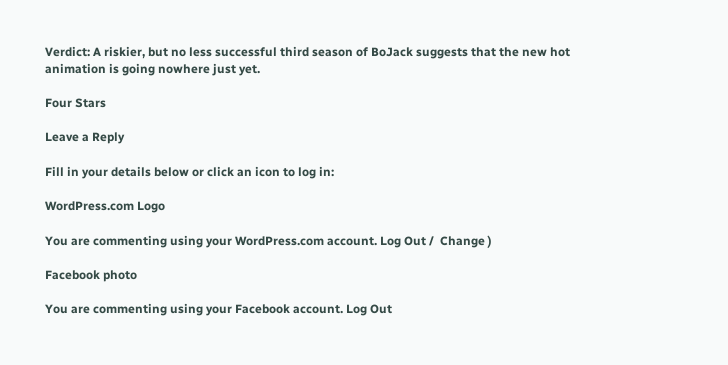Verdict: A riskier, but no less successful third season of BoJack suggests that the new hot animation is going nowhere just yet.

Four Stars

Leave a Reply

Fill in your details below or click an icon to log in:

WordPress.com Logo

You are commenting using your WordPress.com account. Log Out /  Change )

Facebook photo

You are commenting using your Facebook account. Log Out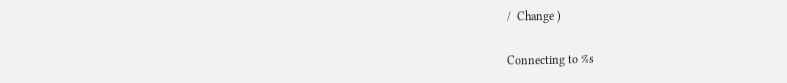/  Change )

Connecting to %s